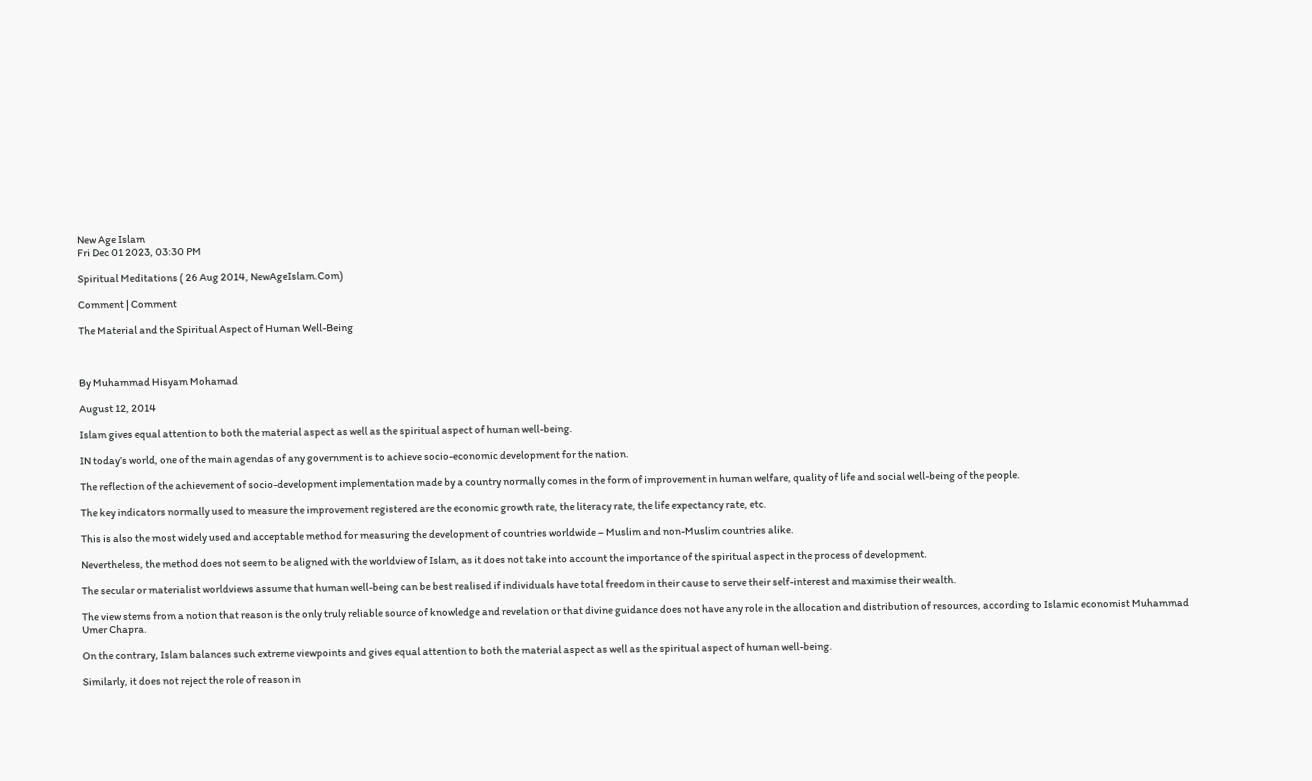New Age Islam
Fri Dec 01 2023, 03:30 PM

Spiritual Meditations ( 26 Aug 2014, NewAgeIslam.Com)

Comment | Comment

The Material and the Spiritual Aspect of Human Well-Being



By Muhammad Hisyam Mohamad

August 12, 2014

Islam gives equal attention to both the material aspect as well as the spiritual aspect of human well-being.

IN today’s world, one of the main agendas of any government is to achieve socio-economic development for the nation.

The reflection of the achievement of socio-development implementation made by a country normally comes in the form of improvement in human welfare, quality of life and social well-being of the people.

The key indicators normally used to measure the improvement registered are the economic growth rate, the literacy rate, the life expectancy rate, etc.

This is also the most widely used and acceptable method for measuring the development of countries worldwide – Muslim and non-Muslim countries alike.

Nevertheless, the method does not seem to be aligned with the worldview of Islam, as it does not take into account the importance of the spiritual aspect in the process of development.

The secular or materialist worldviews assume that human well-being can be best realised if individuals have total freedom in their cause to serve their self-interest and maximise their wealth.

The view stems from a notion that reason is the only truly reliable source of knowledge and revelation or that divine guidance does not have any role in the allocation and distribution of resources, according to Islamic economist Muhammad Umer Chapra.

On the contrary, Islam balances such extreme viewpoints and gives equal attention to both the material aspect as well as the spiritual aspect of human well-being.

Similarly, it does not reject the role of reason in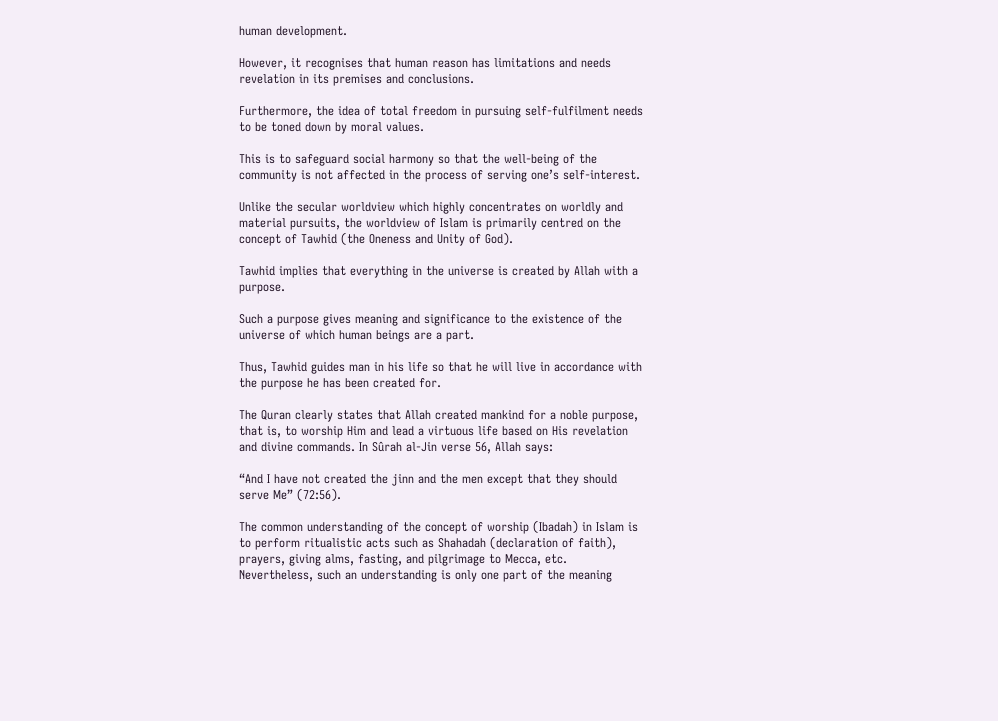human development.

However, it recognises that human reason has limitations and needs revelation in its premises and conclusions.

Furthermore, the idea of total freedom in pursuing self-fulfilment needs to be toned down by moral values.

This is to safeguard social harmony so that the well-being of the community is not affected in the process of serving one’s self-interest.

Unlike the secular worldview which highly concentrates on worldly and material pursuits, the worldview of Islam is primarily centred on the concept of Tawhid (the Oneness and Unity of God).

Tawhid implies that everything in the universe is created by Allah with a purpose.

Such a purpose gives meaning and significance to the existence of the universe of which human beings are a part.

Thus, Tawhid guides man in his life so that he will live in accordance with the purpose he has been created for.

The Quran clearly states that Allah created mankind for a noble purpose, that is, to worship Him and lead a virtuous life based on His revelation and divine commands. In Sûrah al-Jin verse 56, Allah says:

“And I have not created the jinn and the men except that they should serve Me” (72:56).

The common understanding of the concept of worship (Ibadah) in Islam is to perform ritualistic acts such as Shahadah (declaration of faith), prayers, giving alms, fasting, and pilgrimage to Mecca, etc. Nevertheless, such an understanding is only one part of the meaning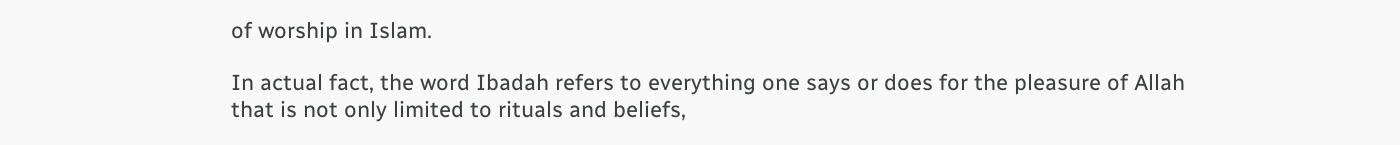of worship in Islam.

In actual fact, the word Ibadah refers to everything one says or does for the pleasure of Allah that is not only limited to rituals and beliefs,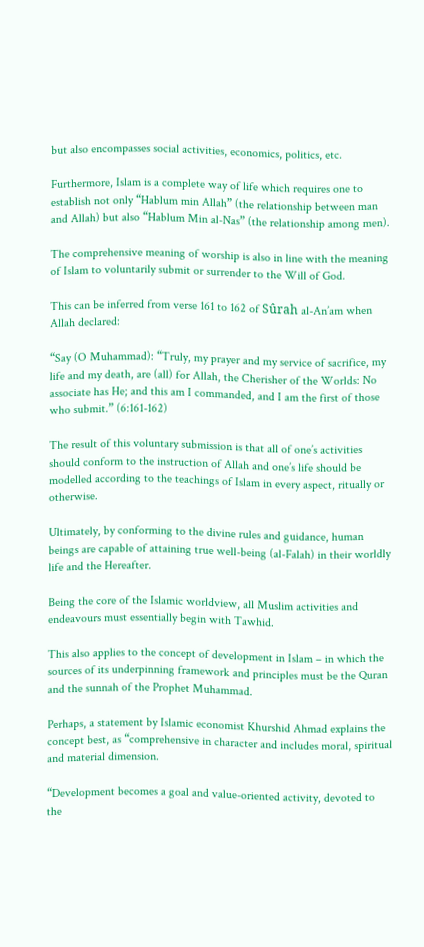but also encompasses social activities, economics, politics, etc.

Furthermore, Islam is a complete way of life which requires one to establish not only “Hablum min Allah” (the relationship between man and Allah) but also “Hablum Min al-Nas” (the relationship among men).

The comprehensive meaning of worship is also in line with the meaning of Islam to voluntarily submit or surrender to the Will of God.

This can be inferred from verse 161 to 162 of Sûrah al-An’am when Allah declared:

“Say (O Muhammad): “Truly, my prayer and my service of sacrifice, my life and my death, are (all) for Allah, the Cherisher of the Worlds: No associate has He; and this am I commanded, and I am the first of those who submit.” (6:161-162)

The result of this voluntary submission is that all of one’s activities should conform to the instruction of Allah and one’s life should be modelled according to the teachings of Islam in every aspect, ritually or otherwise.

Ultimately, by conforming to the divine rules and guidance, human beings are capable of attaining true well-being (al-Falah) in their worldly life and the Hereafter.

Being the core of the Islamic worldview, all Muslim activities and endeavours must essentially begin with Tawhid.

This also applies to the concept of development in Islam – in which the sources of its underpinning framework and principles must be the Quran and the sunnah of the Prophet Muhammad.

Perhaps, a statement by Islamic economist Khurshid Ahmad explains the concept best, as “comprehensive in character and includes moral, spiritual and material dimension.

“Development becomes a goal and value-oriented activity, devoted to the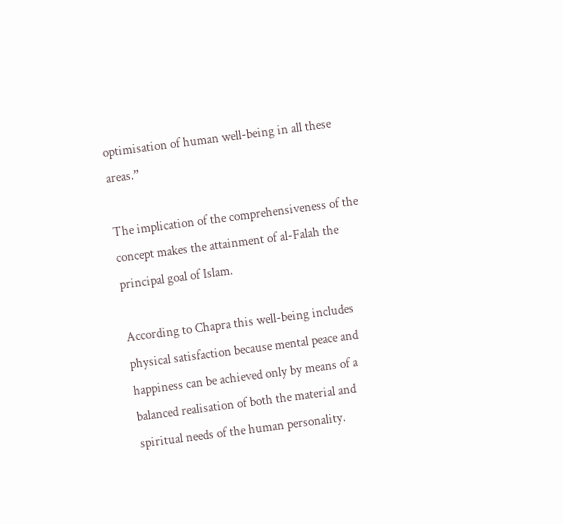optimisation of human well-being in all these areas.”

The implication of the comprehensiveness of the concept makes the attainment of al-Falah the principal goal of Islam.

According to Chapra this well-being includes physical satisfaction because mental peace and happiness can be achieved only by means of a balanced realisation of both the material and spiritual needs of the human personality.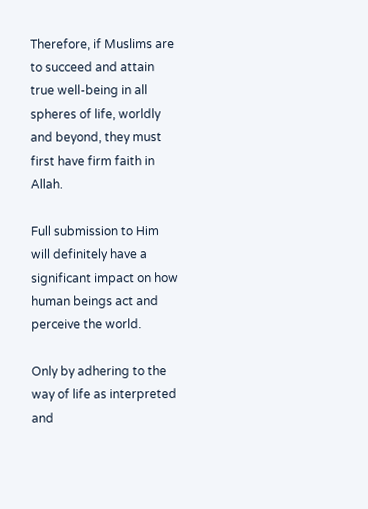Therefore, if Muslims are to succeed and attain true well-being in all spheres of life, worldly and beyond, they must first have firm faith in Allah.

Full submission to Him will definitely have a significant impact on how human beings act and perceive the world.

Only by adhering to the way of life as interpreted and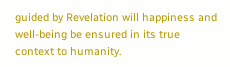guided by Revelation will happiness and well-being be ensured in its true context to humanity.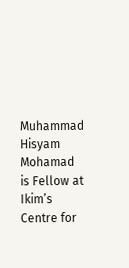Muhammad Hisyam Mohamad is Fellow at Ikim’s Centre for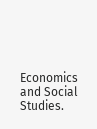Economics and Social Studies.